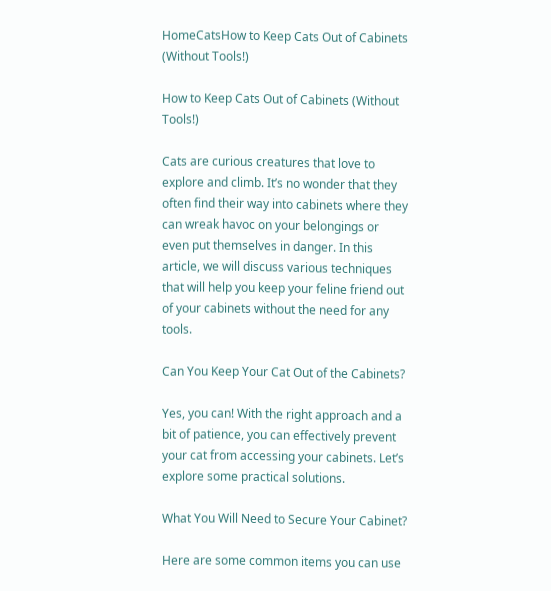HomeCatsHow to Keep Cats Out of Cabinets (Without Tools!)

How to Keep Cats Out of Cabinets (Without Tools!)

Cats are curious creatures that love to explore and climb. It’s no wonder that they often find their way into cabinets where they can wreak havoc on your belongings or even put themselves in danger. In this article, we will discuss various techniques that will help you keep your feline friend out of your cabinets without the need for any tools.

Can You Keep Your Cat Out of the Cabinets?

Yes, you can! With the right approach and a bit of patience, you can effectively prevent your cat from accessing your cabinets. Let’s explore some practical solutions.

What You Will Need to Secure Your Cabinet?

Here are some common items you can use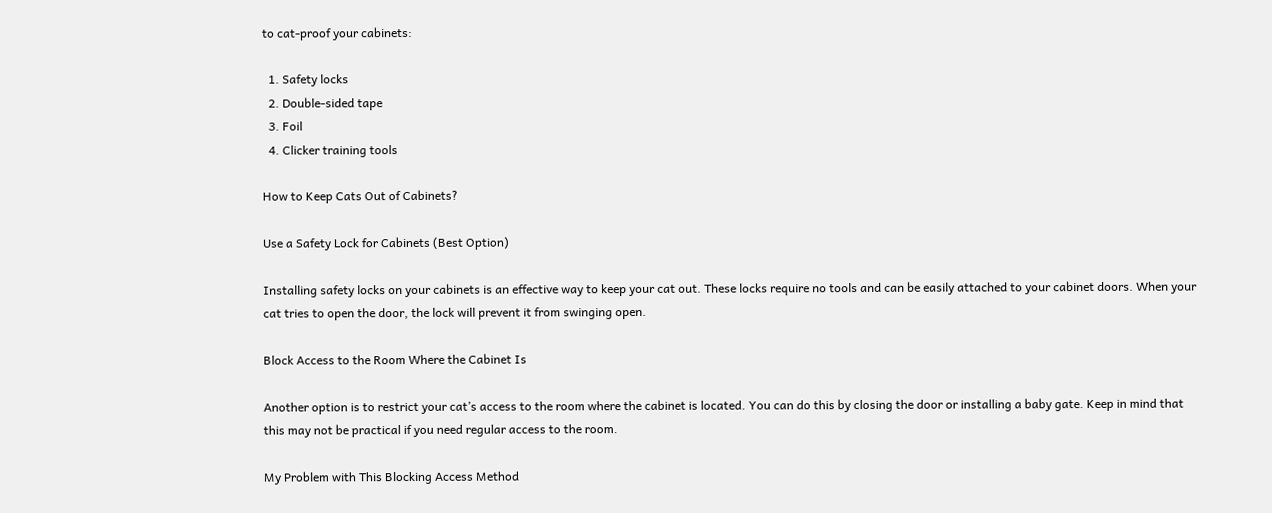to cat-proof your cabinets:

  1. Safety locks
  2. Double-sided tape
  3. Foil
  4. Clicker training tools

How to Keep Cats Out of Cabinets?

Use a Safety Lock for Cabinets (Best Option)

Installing safety locks on your cabinets is an effective way to keep your cat out. These locks require no tools and can be easily attached to your cabinet doors. When your cat tries to open the door, the lock will prevent it from swinging open.

Block Access to the Room Where the Cabinet Is

Another option is to restrict your cat’s access to the room where the cabinet is located. You can do this by closing the door or installing a baby gate. Keep in mind that this may not be practical if you need regular access to the room.

My Problem with This Blocking Access Method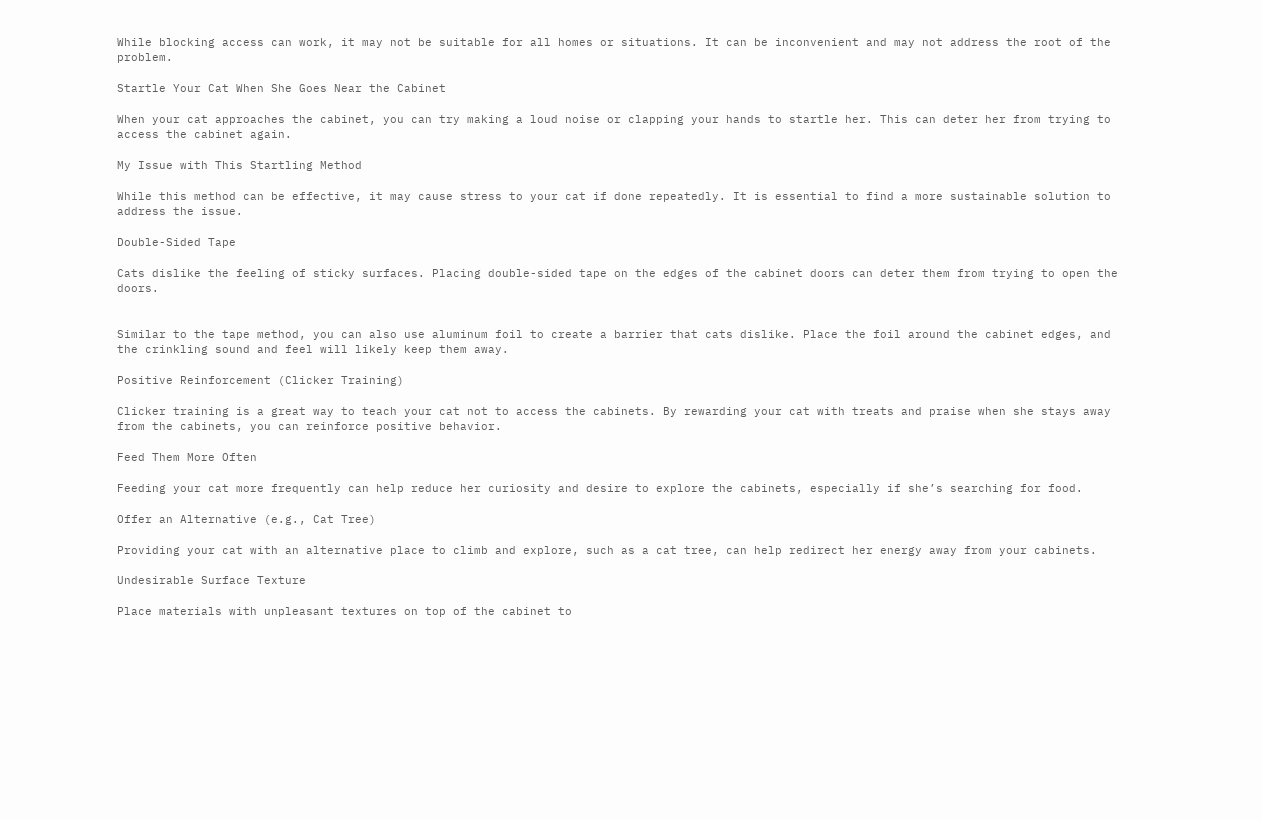While blocking access can work, it may not be suitable for all homes or situations. It can be inconvenient and may not address the root of the problem.

Startle Your Cat When She Goes Near the Cabinet

When your cat approaches the cabinet, you can try making a loud noise or clapping your hands to startle her. This can deter her from trying to access the cabinet again.

My Issue with This Startling Method

While this method can be effective, it may cause stress to your cat if done repeatedly. It is essential to find a more sustainable solution to address the issue.

Double-Sided Tape

Cats dislike the feeling of sticky surfaces. Placing double-sided tape on the edges of the cabinet doors can deter them from trying to open the doors.


Similar to the tape method, you can also use aluminum foil to create a barrier that cats dislike. Place the foil around the cabinet edges, and the crinkling sound and feel will likely keep them away.

Positive Reinforcement (Clicker Training)

Clicker training is a great way to teach your cat not to access the cabinets. By rewarding your cat with treats and praise when she stays away from the cabinets, you can reinforce positive behavior.

Feed Them More Often

Feeding your cat more frequently can help reduce her curiosity and desire to explore the cabinets, especially if she’s searching for food.

Offer an Alternative (e.g., Cat Tree)

Providing your cat with an alternative place to climb and explore, such as a cat tree, can help redirect her energy away from your cabinets.

Undesirable Surface Texture

Place materials with unpleasant textures on top of the cabinet to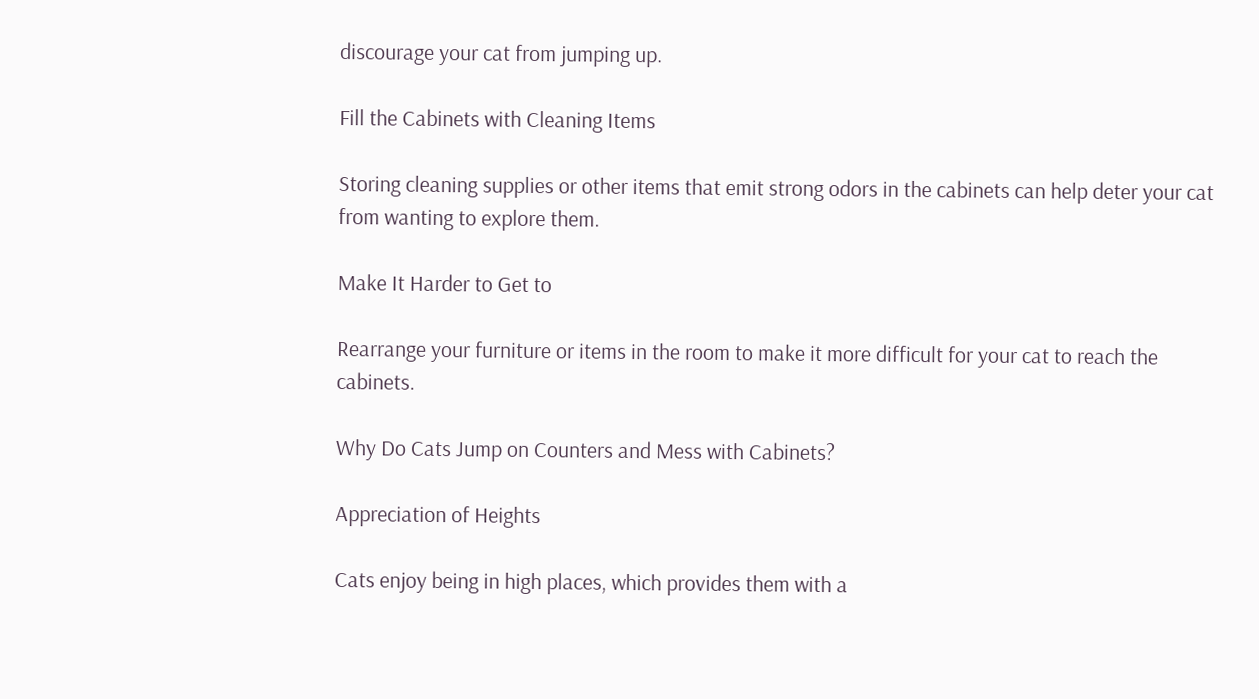discourage your cat from jumping up.

Fill the Cabinets with Cleaning Items

Storing cleaning supplies or other items that emit strong odors in the cabinets can help deter your cat from wanting to explore them.

Make It Harder to Get to

Rearrange your furniture or items in the room to make it more difficult for your cat to reach the cabinets.

Why Do Cats Jump on Counters and Mess with Cabinets?

Appreciation of Heights

Cats enjoy being in high places, which provides them with a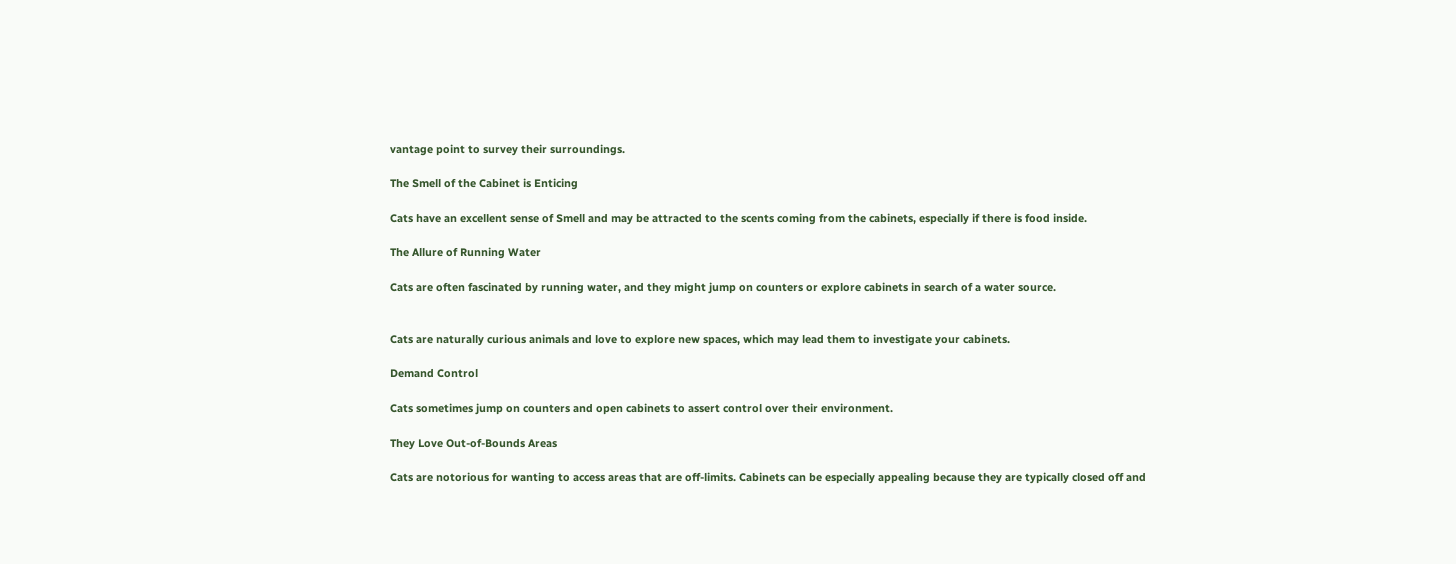vantage point to survey their surroundings.

The Smell of the Cabinet is Enticing

Cats have an excellent sense of Smell and may be attracted to the scents coming from the cabinets, especially if there is food inside.

The Allure of Running Water

Cats are often fascinated by running water, and they might jump on counters or explore cabinets in search of a water source.


Cats are naturally curious animals and love to explore new spaces, which may lead them to investigate your cabinets.

Demand Control

Cats sometimes jump on counters and open cabinets to assert control over their environment.

They Love Out-of-Bounds Areas

Cats are notorious for wanting to access areas that are off-limits. Cabinets can be especially appealing because they are typically closed off and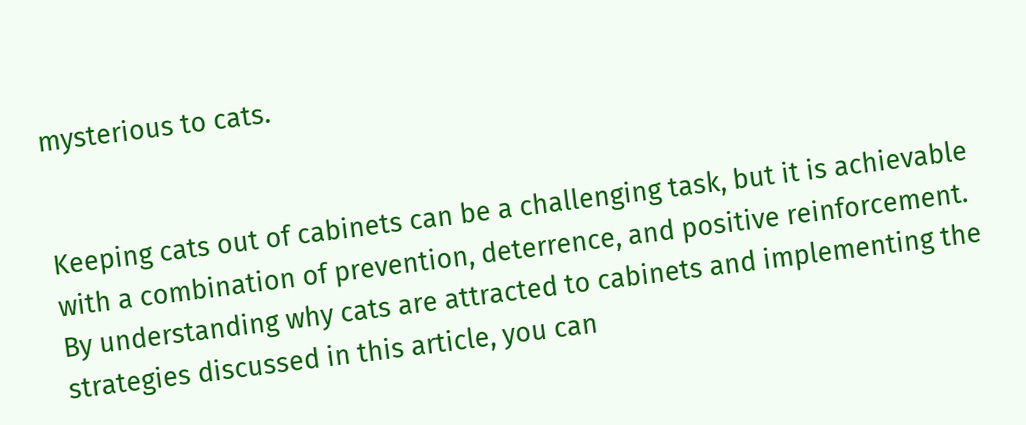mysterious to cats.


Keeping cats out of cabinets can be a challenging task, but it is achievable with a combination of prevention, deterrence, and positive reinforcement. By understanding why cats are attracted to cabinets and implementing the strategies discussed in this article, you can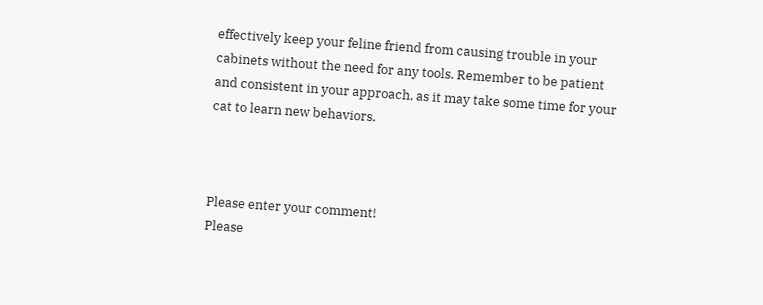effectively keep your feline friend from causing trouble in your cabinets without the need for any tools. Remember to be patient and consistent in your approach, as it may take some time for your cat to learn new behaviors.



Please enter your comment!
Please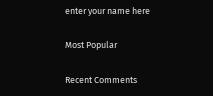enter your name here

Most Popular

Recent Comments